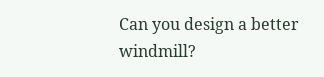Can you design a better windmill?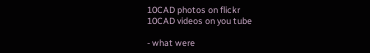10CAD photos on flickr
10CAD videos on you tube

- what were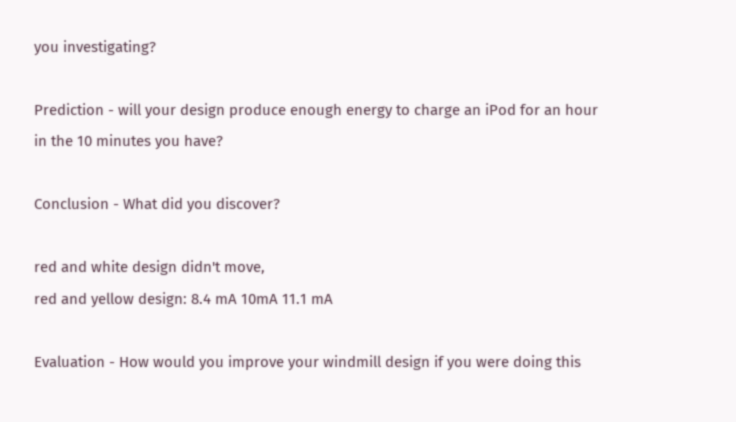you investigating?

Prediction - will your design produce enough energy to charge an iPod for an hour in the 10 minutes you have?

Conclusion - What did you discover?

red and white design didn't move,
red and yellow design: 8.4 mA 10mA 11.1 mA

Evaluation - How would you improve your windmill design if you were doing this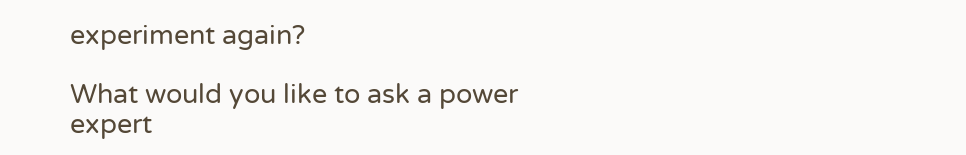experiment again?

What would you like to ask a power expert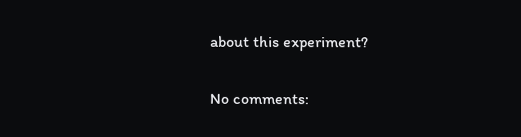about this experiment?

No comments: